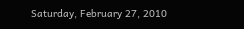Saturday, February 27, 2010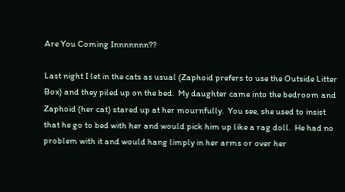Are You Coming Innnnnnn??

Last night I let in the cats as usual (Zaphoid prefers to use the Outside Litter Box) and they piled up on the bed.  My daughter came into the bedroom and Zaphoid (her cat) stared up at her mournfully.  You see, she used to insist that he go to bed with her and would pick him up like a rag doll.  He had no problem with it and would hang limply in her arms or over her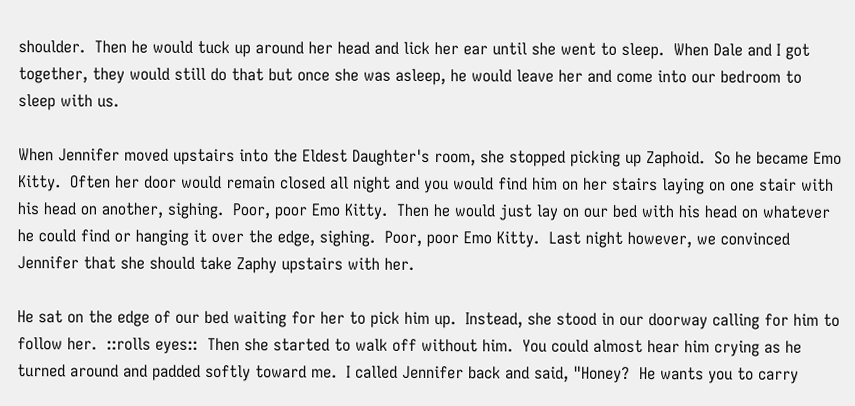shoulder.  Then he would tuck up around her head and lick her ear until she went to sleep.  When Dale and I got together, they would still do that but once she was asleep, he would leave her and come into our bedroom to sleep with us.

When Jennifer moved upstairs into the Eldest Daughter's room, she stopped picking up Zaphoid.  So he became Emo Kitty.  Often her door would remain closed all night and you would find him on her stairs laying on one stair with his head on another, sighing.  Poor, poor Emo Kitty.  Then he would just lay on our bed with his head on whatever he could find or hanging it over the edge, sighing.  Poor, poor Emo Kitty.  Last night however, we convinced Jennifer that she should take Zaphy upstairs with her.

He sat on the edge of our bed waiting for her to pick him up.  Instead, she stood in our doorway calling for him to follow her.  ::rolls eyes::  Then she started to walk off without him.  You could almost hear him crying as he turned around and padded softly toward me.  I called Jennifer back and said, "Honey?  He wants you to carry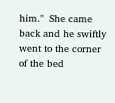him."  She came back and he swiftly went to the corner of the bed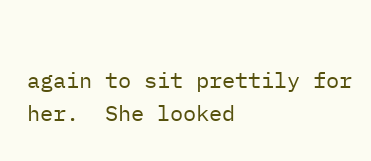again to sit prettily for her.  She looked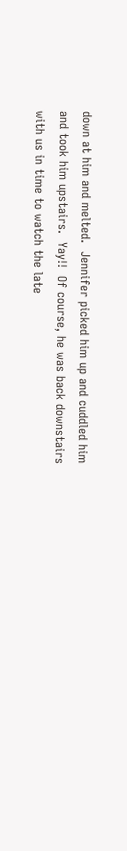down at him and melted.  Jennifer picked him up and cuddled him and took him upstairs.  Yay!!  Of course, he was back downstairs with us in time to watch the late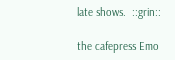late shows.  ::grin::

the cafepress Emo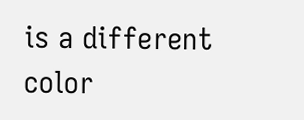is a different color